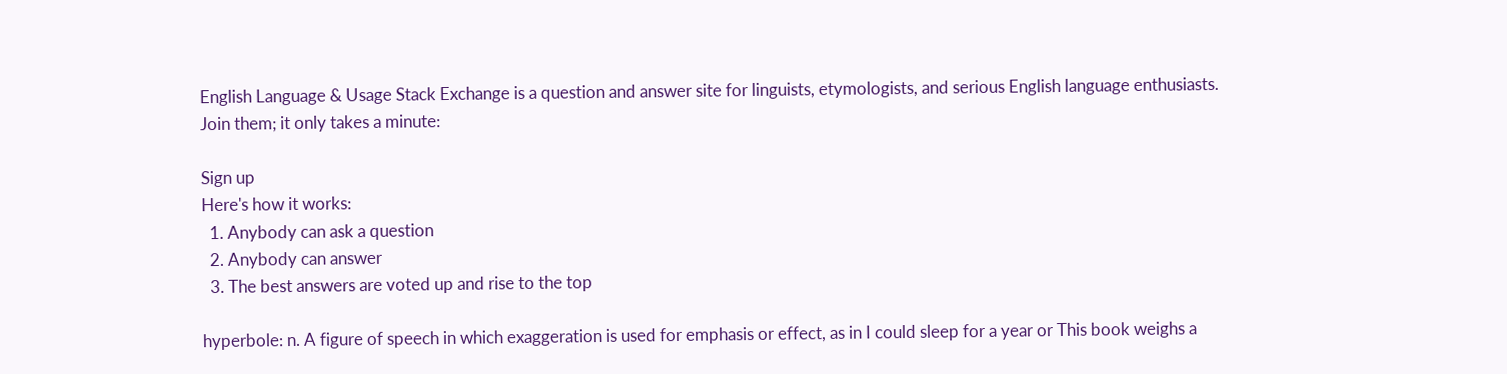English Language & Usage Stack Exchange is a question and answer site for linguists, etymologists, and serious English language enthusiasts. Join them; it only takes a minute:

Sign up
Here's how it works:
  1. Anybody can ask a question
  2. Anybody can answer
  3. The best answers are voted up and rise to the top

hyperbole: n. A figure of speech in which exaggeration is used for emphasis or effect, as in I could sleep for a year or This book weighs a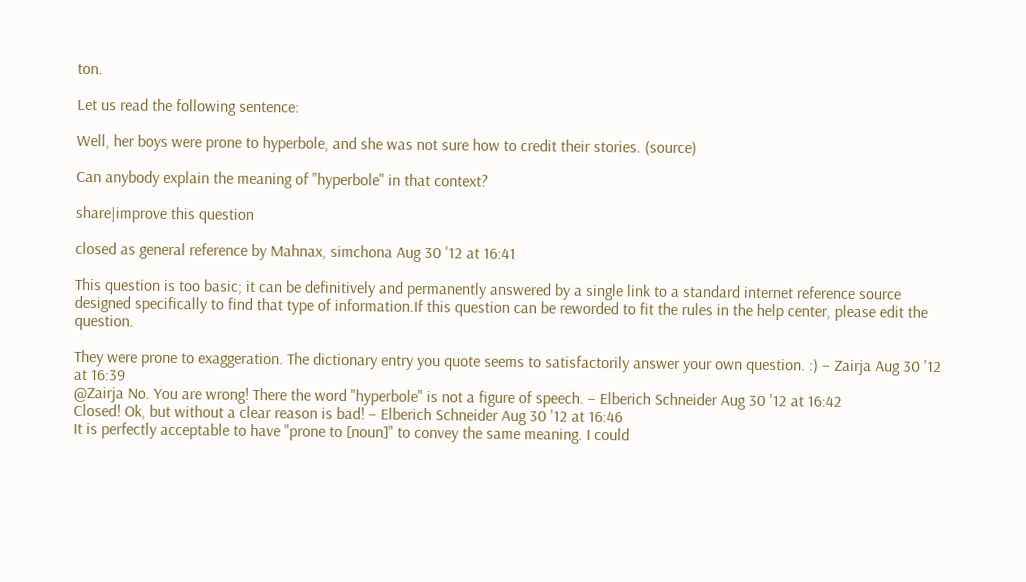ton.

Let us read the following sentence:

Well, her boys were prone to hyperbole, and she was not sure how to credit their stories. (source)

Can anybody explain the meaning of "hyperbole" in that context?

share|improve this question

closed as general reference by Mahnax, simchona Aug 30 '12 at 16:41

This question is too basic; it can be definitively and permanently answered by a single link to a standard internet reference source designed specifically to find that type of information.If this question can be reworded to fit the rules in the help center, please edit the question.

They were prone to exaggeration. The dictionary entry you quote seems to satisfactorily answer your own question. :) – Zairja Aug 30 '12 at 16:39
@Zairja No. You are wrong! There the word "hyperbole" is not a figure of speech. – Elberich Schneider Aug 30 '12 at 16:42
Closed! Ok, but without a clear reason is bad! – Elberich Schneider Aug 30 '12 at 16:46
It is perfectly acceptable to have "prone to [noun]" to convey the same meaning. I could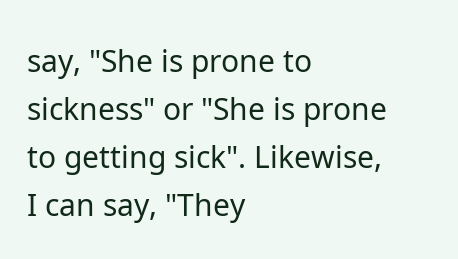say, "She is prone to sickness" or "She is prone to getting sick". Likewise, I can say, "They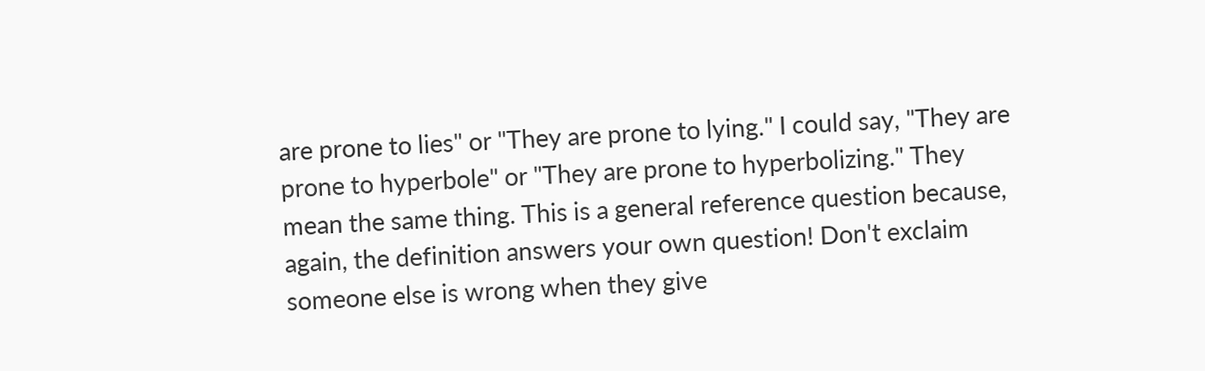are prone to lies" or "They are prone to lying." I could say, "They are prone to hyperbole" or "They are prone to hyperbolizing." They mean the same thing. This is a general reference question because, again, the definition answers your own question! Don't exclaim someone else is wrong when they give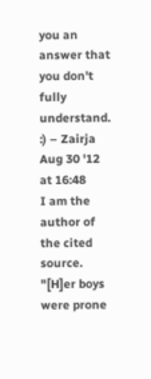you an answer that you don't fully understand. :) – Zairja Aug 30 '12 at 16:48
I am the author of the cited source. "[H]er boys were prone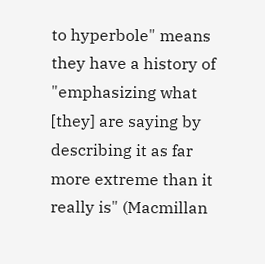to hyperbole" means they have a history of "emphasizing what [they] are saying by describing it as far more extreme than it really is" (Macmillan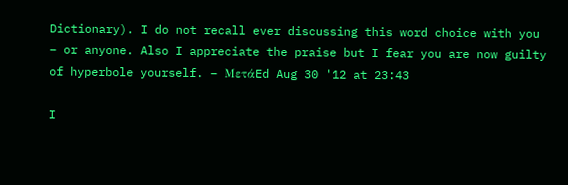Dictionary). I do not recall ever discussing this word choice with you – or anyone. Also I appreciate the praise but I fear you are now guilty of hyperbole yourself. – MετάEd Aug 30 '12 at 23:43

I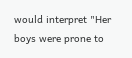would interpret "Her boys were prone to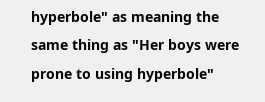hyperbole" as meaning the same thing as "Her boys were prone to using hyperbole"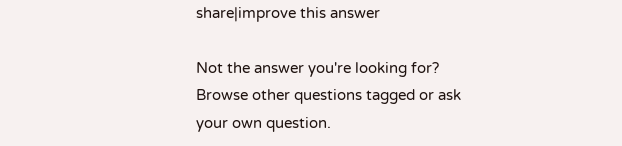share|improve this answer

Not the answer you're looking for? Browse other questions tagged or ask your own question.